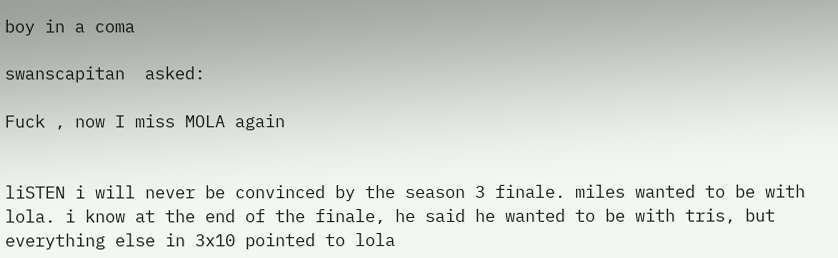boy in a coma

swanscapitan  asked:

Fuck , now I miss MOLA again


liSTEN i will never be convinced by the season 3 finale. miles wanted to be with lola. i know at the end of the finale, he said he wanted to be with tris, but everything else in 3x10 pointed to lola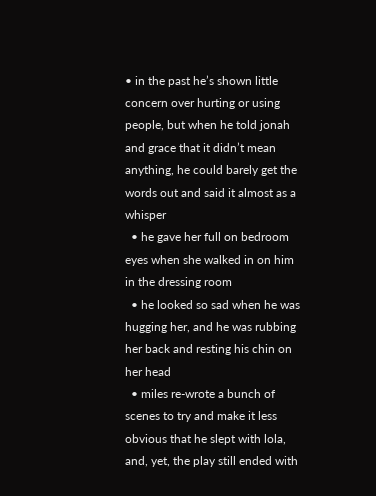• in the past he’s shown little concern over hurting or using people, but when he told jonah and grace that it didn’t mean anything, he could barely get the words out and said it almost as a whisper
  • he gave her full on bedroom eyes when she walked in on him in the dressing room
  • he looked so sad when he was hugging her, and he was rubbing her back and resting his chin on her head
  • miles re-wrote a bunch of scenes to try and make it less obvious that he slept with lola, and, yet, the play still ended with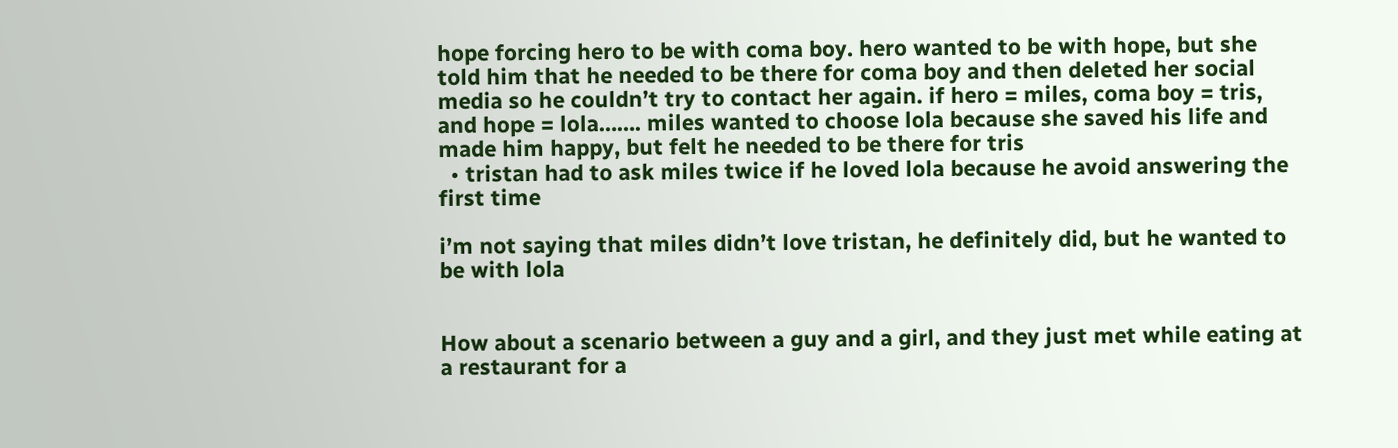hope forcing hero to be with coma boy. hero wanted to be with hope, but she told him that he needed to be there for coma boy and then deleted her social media so he couldn’t try to contact her again. if hero = miles, coma boy = tris, and hope = lola……. miles wanted to choose lola because she saved his life and made him happy, but felt he needed to be there for tris
  • tristan had to ask miles twice if he loved lola because he avoid answering the first time

i’m not saying that miles didn’t love tristan, he definitely did, but he wanted to be with lola


How about a scenario between a guy and a girl, and they just met while eating at a restaurant for a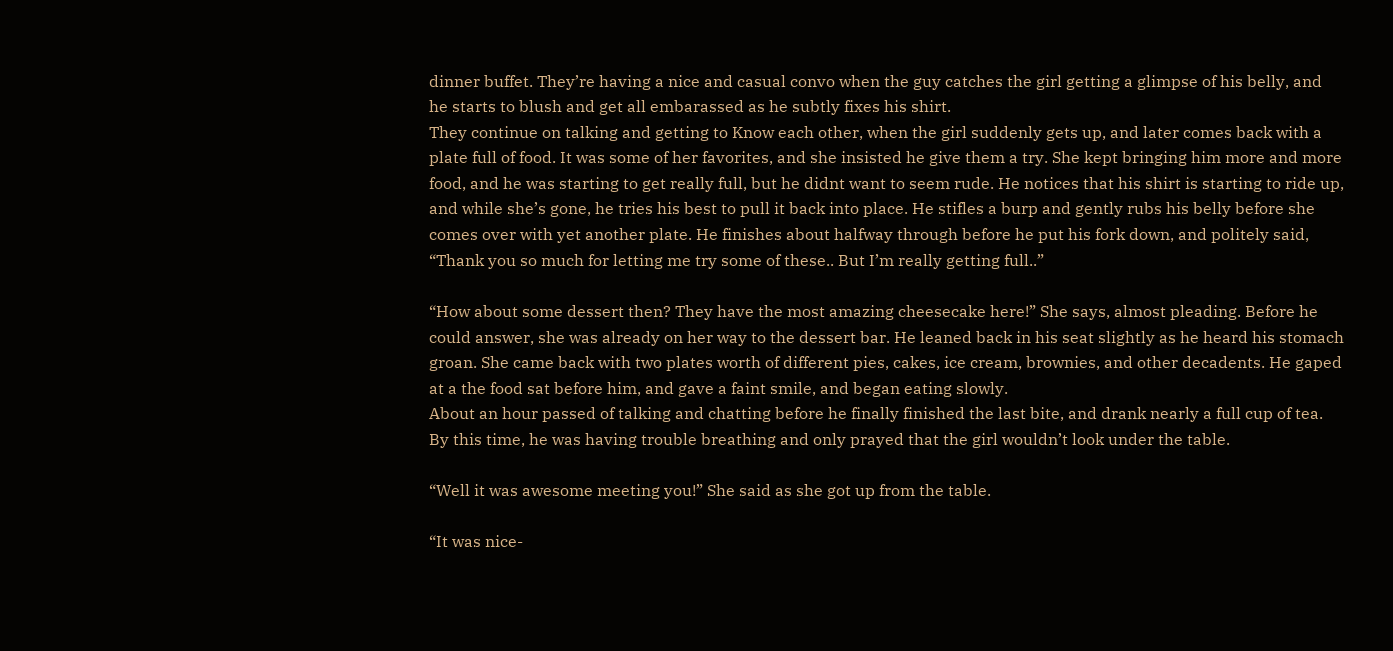dinner buffet. They’re having a nice and casual convo when the guy catches the girl getting a glimpse of his belly, and he starts to blush and get all embarassed as he subtly fixes his shirt.
They continue on talking and getting to Know each other, when the girl suddenly gets up, and later comes back with a plate full of food. It was some of her favorites, and she insisted he give them a try. She kept bringing him more and more food, and he was starting to get really full, but he didnt want to seem rude. He notices that his shirt is starting to ride up, and while she’s gone, he tries his best to pull it back into place. He stifles a burp and gently rubs his belly before she comes over with yet another plate. He finishes about halfway through before he put his fork down, and politely said,
“Thank you so much for letting me try some of these.. But I’m really getting full..”

“How about some dessert then? They have the most amazing cheesecake here!” She says, almost pleading. Before he could answer, she was already on her way to the dessert bar. He leaned back in his seat slightly as he heard his stomach groan. She came back with two plates worth of different pies, cakes, ice cream, brownies, and other decadents. He gaped at a the food sat before him, and gave a faint smile, and began eating slowly.
About an hour passed of talking and chatting before he finally finished the last bite, and drank nearly a full cup of tea. By this time, he was having trouble breathing and only prayed that the girl wouldn’t look under the table.

“Well it was awesome meeting you!” She said as she got up from the table.

“It was nice-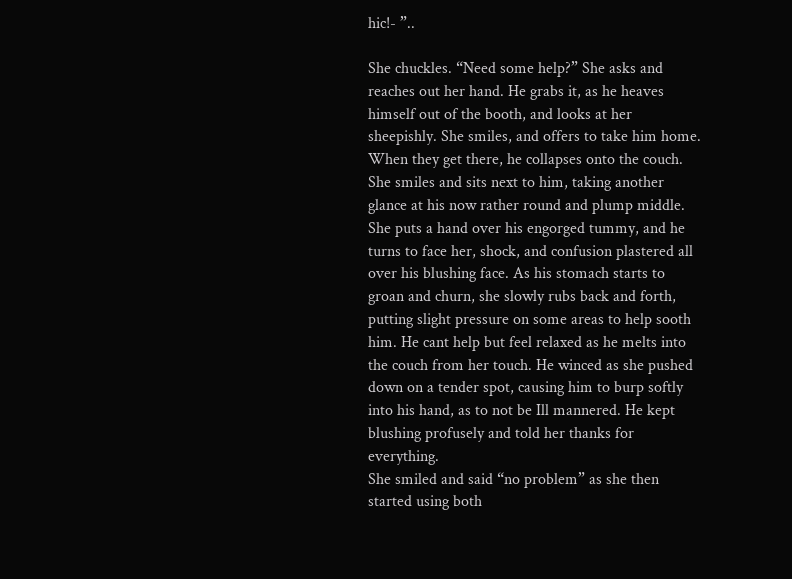hic!- ”..

She chuckles. “Need some help?” She asks and reaches out her hand. He grabs it, as he heaves himself out of the booth, and looks at her sheepishly. She smiles, and offers to take him home. When they get there, he collapses onto the couch. She smiles and sits next to him, taking another glance at his now rather round and plump middle. She puts a hand over his engorged tummy, and he turns to face her, shock, and confusion plastered all over his blushing face. As his stomach starts to groan and churn, she slowly rubs back and forth, putting slight pressure on some areas to help sooth him. He cant help but feel relaxed as he melts into the couch from her touch. He winced as she pushed down on a tender spot, causing him to burp softly into his hand, as to not be Ill mannered. He kept blushing profusely and told her thanks for everything.
She smiled and said “no problem” as she then started using both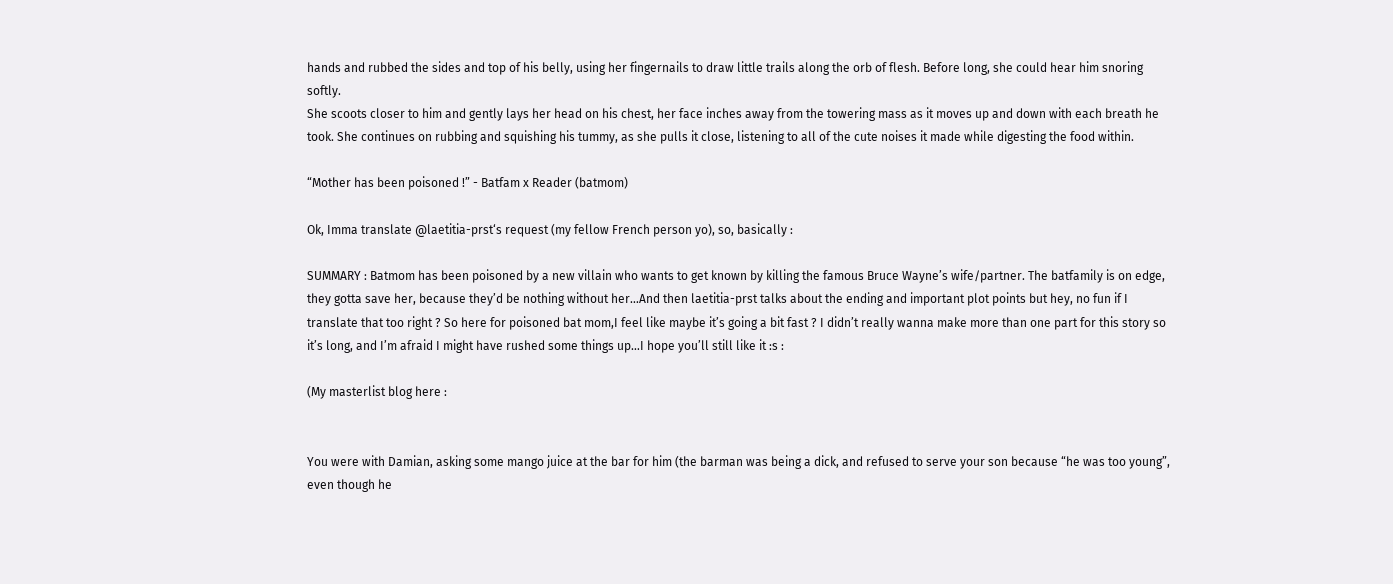hands and rubbed the sides and top of his belly, using her fingernails to draw little trails along the orb of flesh. Before long, she could hear him snoring softly.
She scoots closer to him and gently lays her head on his chest, her face inches away from the towering mass as it moves up and down with each breath he took. She continues on rubbing and squishing his tummy, as she pulls it close, listening to all of the cute noises it made while digesting the food within.

“Mother has been poisoned !” - Batfam x Reader (batmom)

Ok, Imma translate @laetitia-prst‘s request (my fellow French person yo), so, basically :

SUMMARY : Batmom has been poisoned by a new villain who wants to get known by killing the famous Bruce Wayne’s wife/partner. The batfamily is on edge, they gotta save her, because they’d be nothing without her…And then laetitia-prst talks about the ending and important plot points but hey, no fun if I translate that too right ? So here for poisoned bat mom,I feel like maybe it’s going a bit fast ? I didn’t really wanna make more than one part for this story so it’s long, and I’m afraid I might have rushed some things up…I hope you’ll still like it :s :

(My masterlist blog here :


You were with Damian, asking some mango juice at the bar for him (the barman was being a dick, and refused to serve your son because “he was too young”, even though he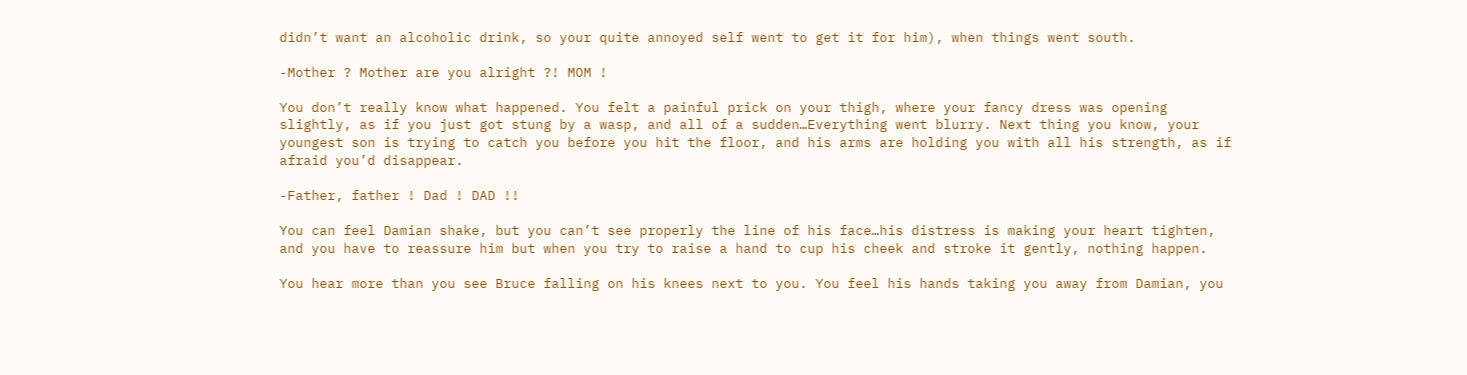didn’t want an alcoholic drink, so your quite annoyed self went to get it for him), when things went south.

-Mother ? Mother are you alright ?! MOM !

You don’t really know what happened. You felt a painful prick on your thigh, where your fancy dress was opening slightly, as if you just got stung by a wasp, and all of a sudden…Everything went blurry. Next thing you know, your youngest son is trying to catch you before you hit the floor, and his arms are holding you with all his strength, as if afraid you’d disappear.

-Father, father ! Dad ! DAD !!

You can feel Damian shake, but you can’t see properly the line of his face…his distress is making your heart tighten, and you have to reassure him but when you try to raise a hand to cup his cheek and stroke it gently, nothing happen.

You hear more than you see Bruce falling on his knees next to you. You feel his hands taking you away from Damian, you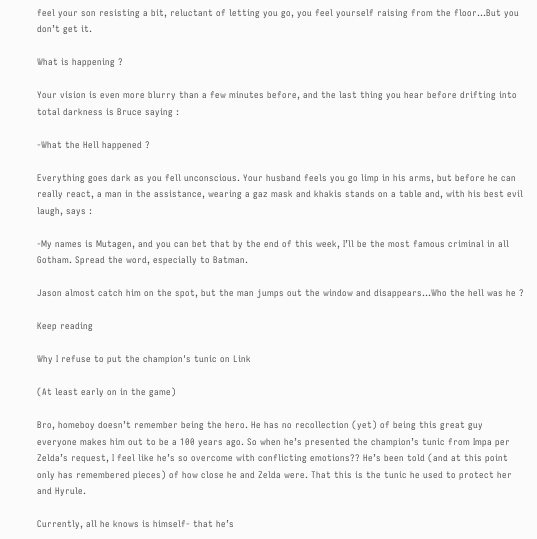feel your son resisting a bit, reluctant of letting you go, you feel yourself raising from the floor…But you don’t get it.

What is happening ?

Your vision is even more blurry than a few minutes before, and the last thing you hear before drifting into total darkness is Bruce saying :

-What the Hell happened ?

Everything goes dark as you fell unconscious. Your husband feels you go limp in his arms, but before he can really react, a man in the assistance, wearing a gaz mask and khakis stands on a table and, with his best evil laugh, says :

-My names is Mutagen, and you can bet that by the end of this week, I’ll be the most famous criminal in all Gotham. Spread the word, especially to Batman.

Jason almost catch him on the spot, but the man jumps out the window and disappears…Who the hell was he ?

Keep reading

Why I refuse to put the champion's tunic on Link

(At least early on in the game)

Bro, homeboy doesn’t remember being the hero. He has no recollection (yet) of being this great guy everyone makes him out to be a 100 years ago. So when he’s presented the champion’s tunic from Impa per Zelda’s request, I feel like he’s so overcome with conflicting emotions?? He’s been told (and at this point only has remembered pieces) of how close he and Zelda were. That this is the tunic he used to protect her and Hyrule.

Currently, all he knows is himself- that he’s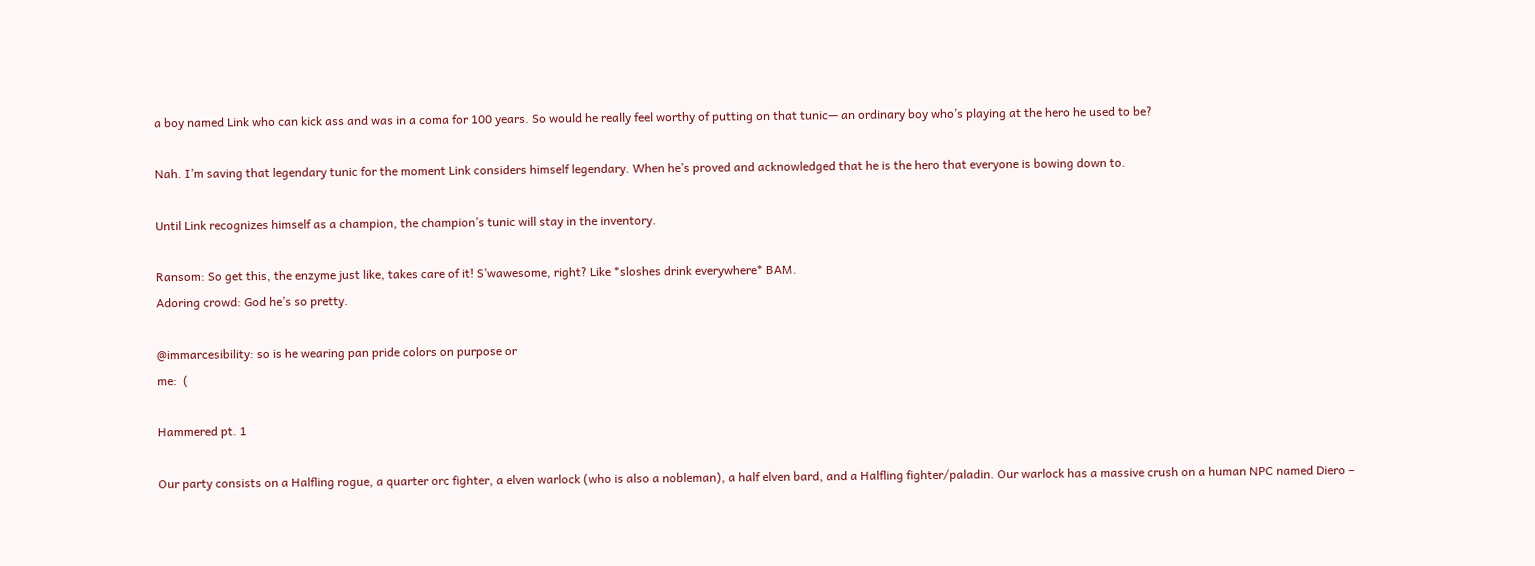a boy named Link who can kick ass and was in a coma for 100 years. So would he really feel worthy of putting on that tunic— an ordinary boy who’s playing at the hero he used to be?

Nah. I’m saving that legendary tunic for the moment Link considers himself legendary. When he’s proved and acknowledged that he is the hero that everyone is bowing down to.

Until Link recognizes himself as a champion, the champion’s tunic will stay in the inventory.

Ransom: So get this, the enzyme just like, takes care of it! S’wawesome, right? Like *sloshes drink everywhere* BAM.
Adoring crowd: God he’s so pretty.

@immarcesibility: so is he wearing pan pride colors on purpose or
me:  (

Hammered pt. 1

Our party consists on a Halfling rogue, a quarter orc fighter, a elven warlock (who is also a nobleman), a half elven bard, and a Halfling fighter/paladin. Our warlock has a massive crush on a human NPC named Diero –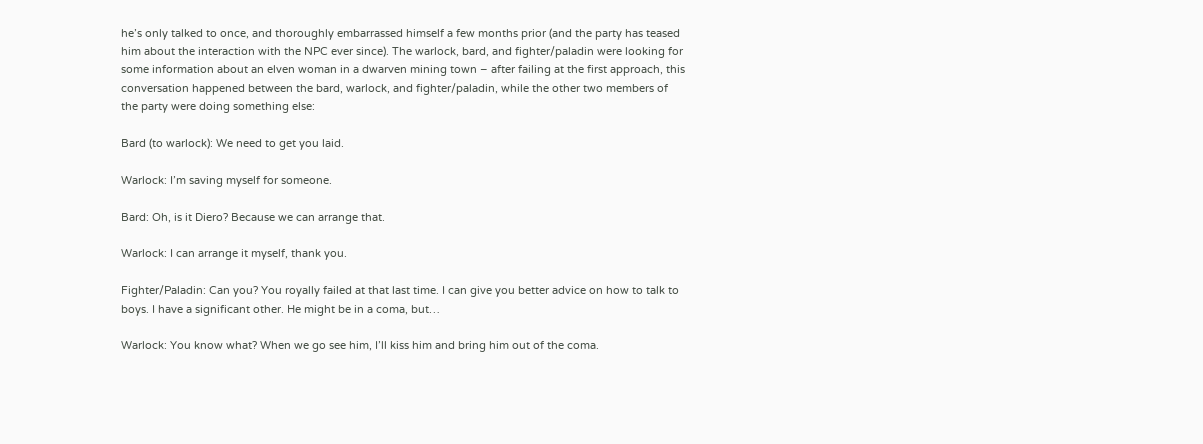he’s only talked to once, and thoroughly embarrassed himself a few months prior (and the party has teased him about the interaction with the NPC ever since). The warlock, bard, and fighter/paladin were looking for some information about an elven woman in a dwarven mining town – after failing at the first approach, this conversation happened between the bard, warlock, and fighter/paladin, while the other two members of the party were doing something else:

Bard (to warlock): We need to get you laid.

Warlock: I’m saving myself for someone.

Bard: Oh, is it Diero? Because we can arrange that.

Warlock: I can arrange it myself, thank you.

Fighter/Paladin: Can you? You royally failed at that last time. I can give you better advice on how to talk to boys. I have a significant other. He might be in a coma, but…

Warlock: You know what? When we go see him, I’ll kiss him and bring him out of the coma.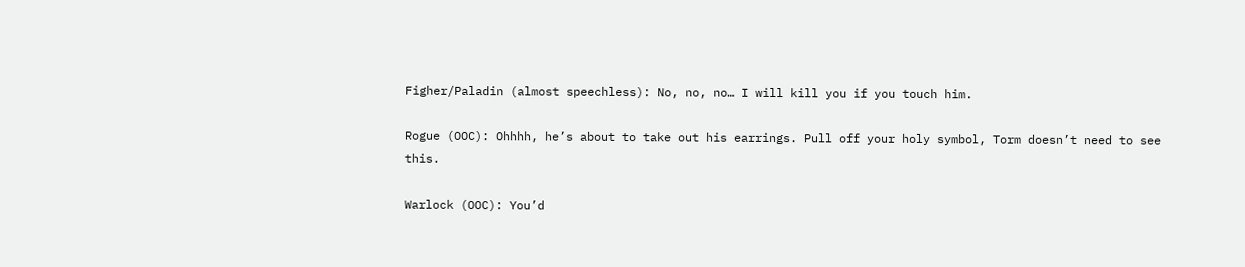Figher/Paladin (almost speechless): No, no, no… I will kill you if you touch him.

Rogue (OOC): Ohhhh, he’s about to take out his earrings. Pull off your holy symbol, Torm doesn’t need to see this.

Warlock (OOC): You’d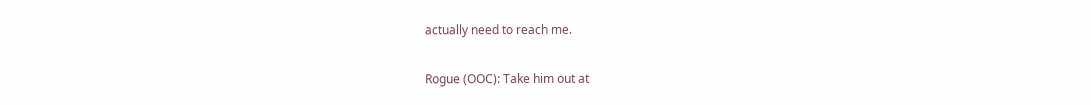actually need to reach me.

Rogue (OOC): Take him out at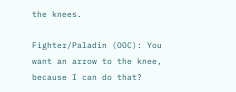the knees.

Fighter/Paladin (OOC): You want an arrow to the knee, because I can do that?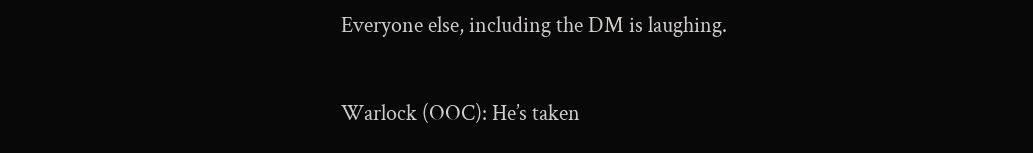Everyone else, including the DM is laughing.

Warlock (OOC): He’s taken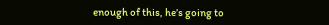enough of this, he’s going to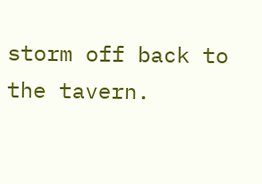storm off back to the tavern.